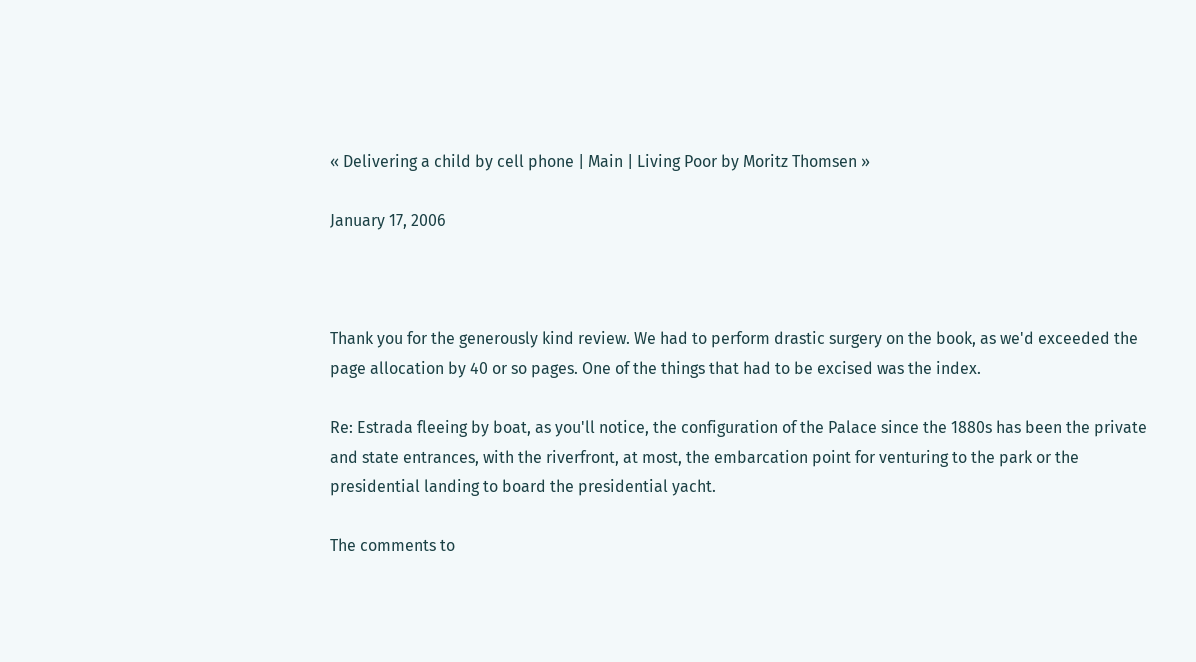« Delivering a child by cell phone | Main | Living Poor by Moritz Thomsen »

January 17, 2006



Thank you for the generously kind review. We had to perform drastic surgery on the book, as we'd exceeded the page allocation by 40 or so pages. One of the things that had to be excised was the index.

Re: Estrada fleeing by boat, as you'll notice, the configuration of the Palace since the 1880s has been the private and state entrances, with the riverfront, at most, the embarcation point for venturing to the park or the presidential landing to board the presidential yacht.

The comments to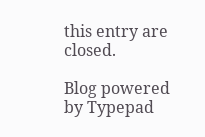this entry are closed.

Blog powered by Typepad